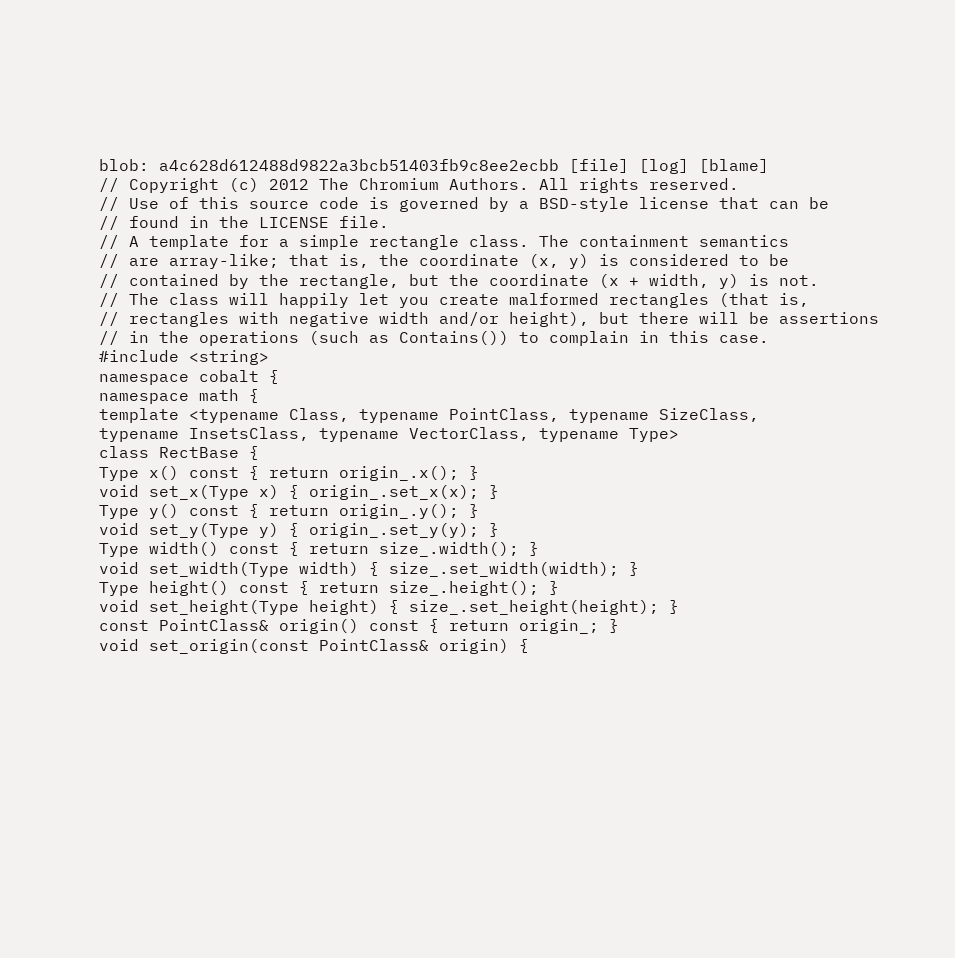blob: a4c628d612488d9822a3bcb51403fb9c8ee2ecbb [file] [log] [blame]
// Copyright (c) 2012 The Chromium Authors. All rights reserved.
// Use of this source code is governed by a BSD-style license that can be
// found in the LICENSE file.
// A template for a simple rectangle class. The containment semantics
// are array-like; that is, the coordinate (x, y) is considered to be
// contained by the rectangle, but the coordinate (x + width, y) is not.
// The class will happily let you create malformed rectangles (that is,
// rectangles with negative width and/or height), but there will be assertions
// in the operations (such as Contains()) to complain in this case.
#include <string>
namespace cobalt {
namespace math {
template <typename Class, typename PointClass, typename SizeClass,
typename InsetsClass, typename VectorClass, typename Type>
class RectBase {
Type x() const { return origin_.x(); }
void set_x(Type x) { origin_.set_x(x); }
Type y() const { return origin_.y(); }
void set_y(Type y) { origin_.set_y(y); }
Type width() const { return size_.width(); }
void set_width(Type width) { size_.set_width(width); }
Type height() const { return size_.height(); }
void set_height(Type height) { size_.set_height(height); }
const PointClass& origin() const { return origin_; }
void set_origin(const PointClass& origin) {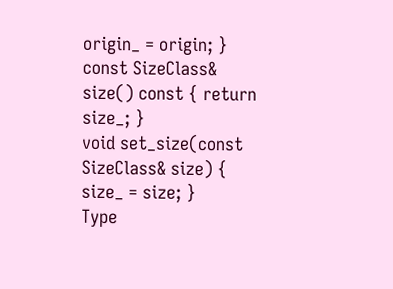origin_ = origin; }
const SizeClass& size() const { return size_; }
void set_size(const SizeClass& size) { size_ = size; }
Type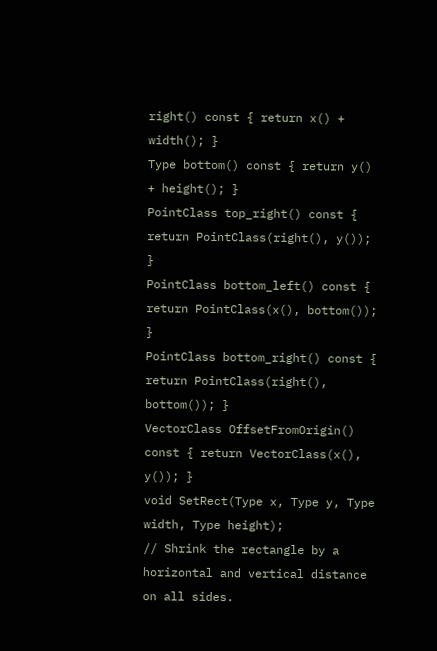right() const { return x() + width(); }
Type bottom() const { return y() + height(); }
PointClass top_right() const { return PointClass(right(), y()); }
PointClass bottom_left() const { return PointClass(x(), bottom()); }
PointClass bottom_right() const { return PointClass(right(), bottom()); }
VectorClass OffsetFromOrigin() const { return VectorClass(x(), y()); }
void SetRect(Type x, Type y, Type width, Type height);
// Shrink the rectangle by a horizontal and vertical distance on all sides.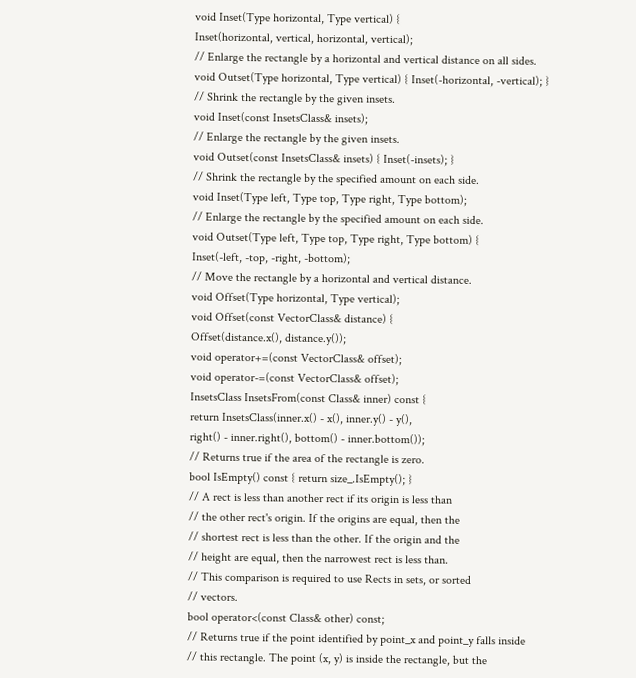void Inset(Type horizontal, Type vertical) {
Inset(horizontal, vertical, horizontal, vertical);
// Enlarge the rectangle by a horizontal and vertical distance on all sides.
void Outset(Type horizontal, Type vertical) { Inset(-horizontal, -vertical); }
// Shrink the rectangle by the given insets.
void Inset(const InsetsClass& insets);
// Enlarge the rectangle by the given insets.
void Outset(const InsetsClass& insets) { Inset(-insets); }
// Shrink the rectangle by the specified amount on each side.
void Inset(Type left, Type top, Type right, Type bottom);
// Enlarge the rectangle by the specified amount on each side.
void Outset(Type left, Type top, Type right, Type bottom) {
Inset(-left, -top, -right, -bottom);
// Move the rectangle by a horizontal and vertical distance.
void Offset(Type horizontal, Type vertical);
void Offset(const VectorClass& distance) {
Offset(distance.x(), distance.y());
void operator+=(const VectorClass& offset);
void operator-=(const VectorClass& offset);
InsetsClass InsetsFrom(const Class& inner) const {
return InsetsClass(inner.x() - x(), inner.y() - y(),
right() - inner.right(), bottom() - inner.bottom());
// Returns true if the area of the rectangle is zero.
bool IsEmpty() const { return size_.IsEmpty(); }
// A rect is less than another rect if its origin is less than
// the other rect's origin. If the origins are equal, then the
// shortest rect is less than the other. If the origin and the
// height are equal, then the narrowest rect is less than.
// This comparison is required to use Rects in sets, or sorted
// vectors.
bool operator<(const Class& other) const;
// Returns true if the point identified by point_x and point_y falls inside
// this rectangle. The point (x, y) is inside the rectangle, but the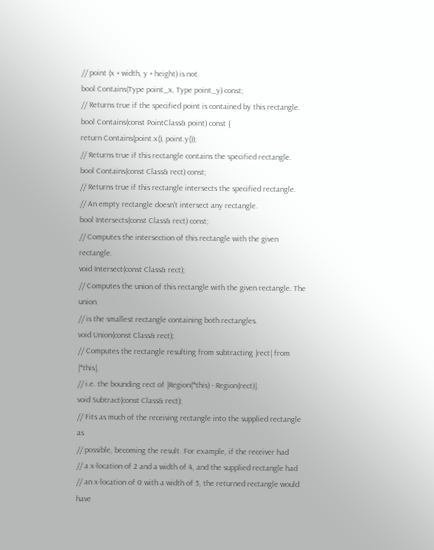// point (x + width, y + height) is not.
bool Contains(Type point_x, Type point_y) const;
// Returns true if the specified point is contained by this rectangle.
bool Contains(const PointClass& point) const {
return Contains(point.x(), point.y());
// Returns true if this rectangle contains the specified rectangle.
bool Contains(const Class& rect) const;
// Returns true if this rectangle intersects the specified rectangle.
// An empty rectangle doesn't intersect any rectangle.
bool Intersects(const Class& rect) const;
// Computes the intersection of this rectangle with the given rectangle.
void Intersect(const Class& rect);
// Computes the union of this rectangle with the given rectangle. The union
// is the smallest rectangle containing both rectangles.
void Union(const Class& rect);
// Computes the rectangle resulting from subtracting |rect| from |*this|,
// i.e. the bounding rect of |Region(*this) - Region(rect)|.
void Subtract(const Class& rect);
// Fits as much of the receiving rectangle into the supplied rectangle as
// possible, becoming the result. For example, if the receiver had
// a x-location of 2 and a width of 4, and the supplied rectangle had
// an x-location of 0 with a width of 5, the returned rectangle would have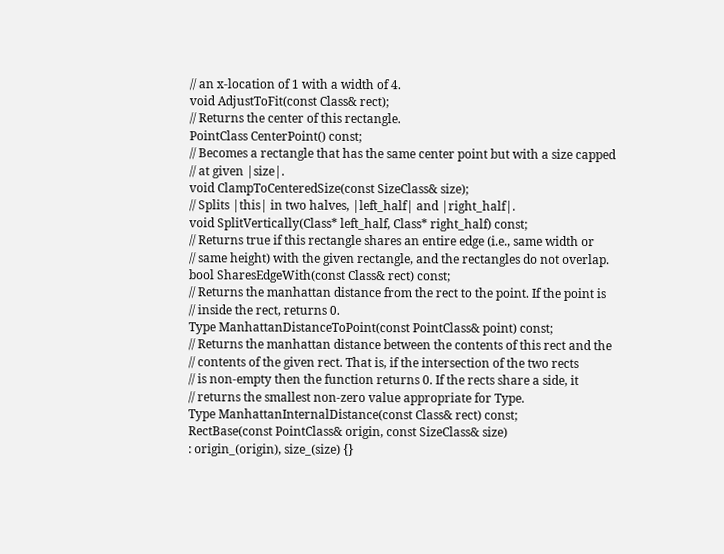// an x-location of 1 with a width of 4.
void AdjustToFit(const Class& rect);
// Returns the center of this rectangle.
PointClass CenterPoint() const;
// Becomes a rectangle that has the same center point but with a size capped
// at given |size|.
void ClampToCenteredSize(const SizeClass& size);
// Splits |this| in two halves, |left_half| and |right_half|.
void SplitVertically(Class* left_half, Class* right_half) const;
// Returns true if this rectangle shares an entire edge (i.e., same width or
// same height) with the given rectangle, and the rectangles do not overlap.
bool SharesEdgeWith(const Class& rect) const;
// Returns the manhattan distance from the rect to the point. If the point is
// inside the rect, returns 0.
Type ManhattanDistanceToPoint(const PointClass& point) const;
// Returns the manhattan distance between the contents of this rect and the
// contents of the given rect. That is, if the intersection of the two rects
// is non-empty then the function returns 0. If the rects share a side, it
// returns the smallest non-zero value appropriate for Type.
Type ManhattanInternalDistance(const Class& rect) const;
RectBase(const PointClass& origin, const SizeClass& size)
: origin_(origin), size_(size) {}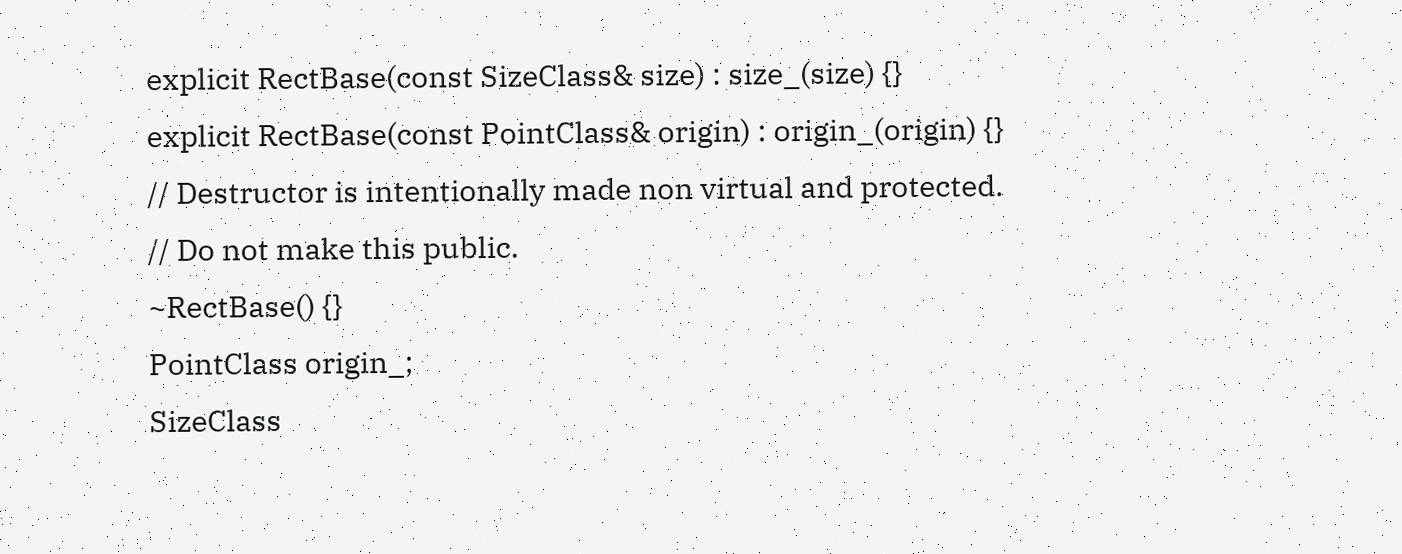explicit RectBase(const SizeClass& size) : size_(size) {}
explicit RectBase(const PointClass& origin) : origin_(origin) {}
// Destructor is intentionally made non virtual and protected.
// Do not make this public.
~RectBase() {}
PointClass origin_;
SizeClass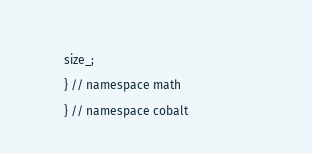size_;
} // namespace math
} // namespace cobalt